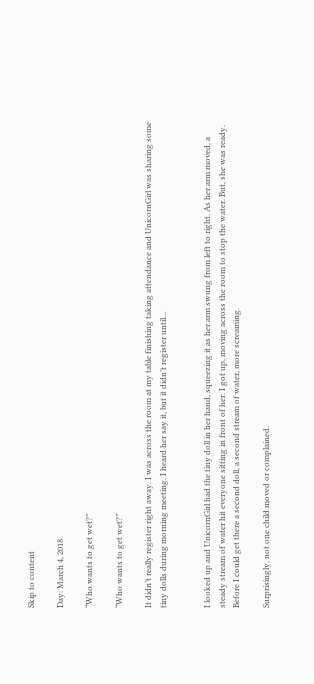Skip to content

Day: March 4, 2018

“Who wants to get wet?”

“Who wants to get wet?”

It didn’t really register right away. I was across the room at my table finishing taking attendance and UnicornGirl was sharing some tiny dolls during morning meeting. I heard her say it, but it didn’t register until…


I looked up and UnicornGirl had the tiny doll in her hand, squeezing it as her arm swung from left to right. As her arm moved, a steady stream of water hit everyone sitting in front of her. I got up, moving across the room to stop the water. But, she was ready. Before I could get there a second doll, a second stream of water, more screaming.

Surprisingly, not one child moved or complained.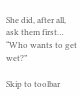She did, after all, ask them first… “Who wants to get wet?”

Skip to toolbar